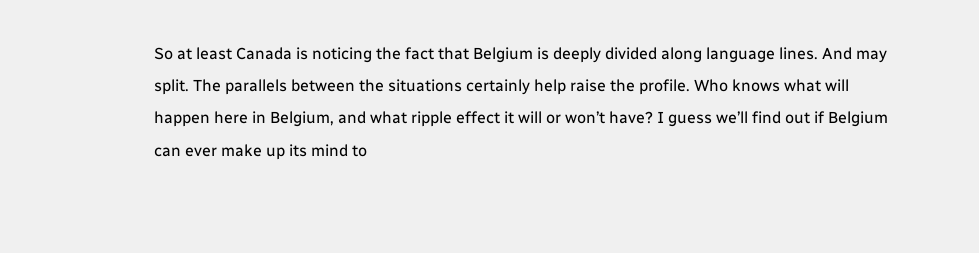So at least Canada is noticing the fact that Belgium is deeply divided along language lines. And may split. The parallels between the situations certainly help raise the profile. Who knows what will happen here in Belgium, and what ripple effect it will or won’t have? I guess we’ll find out if Belgium can ever make up its mind to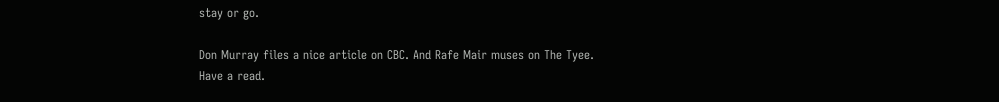stay or go.

Don Murray files a nice article on CBC. And Rafe Mair muses on The Tyee.
Have a read.